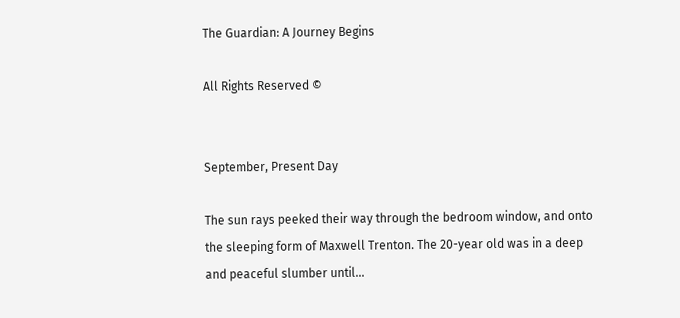The Guardian: A Journey Begins

All Rights Reserved ©


September, Present Day

The sun rays peeked their way through the bedroom window, and onto the sleeping form of Maxwell Trenton. The 20-year old was in a deep and peaceful slumber until...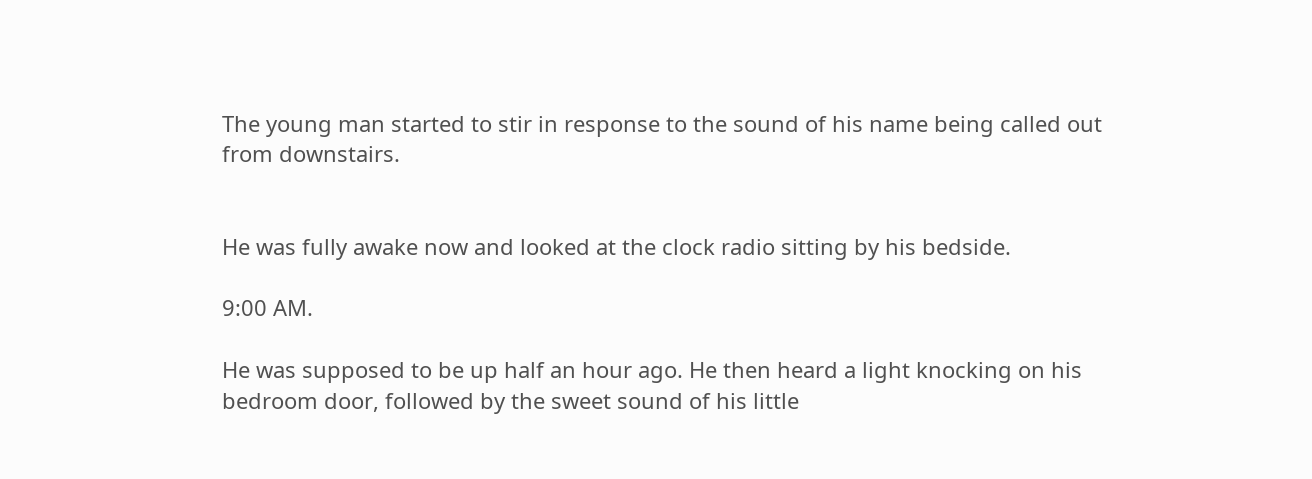The young man started to stir in response to the sound of his name being called out from downstairs.


He was fully awake now and looked at the clock radio sitting by his bedside.

9:00 AM.

He was supposed to be up half an hour ago. He then heard a light knocking on his bedroom door, followed by the sweet sound of his little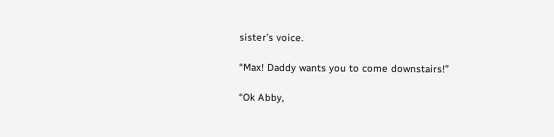sister’s voice.

“Max! Daddy wants you to come downstairs!”

“Ok Abby,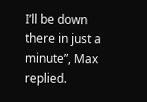I’ll be down there in just a minute”, Max replied.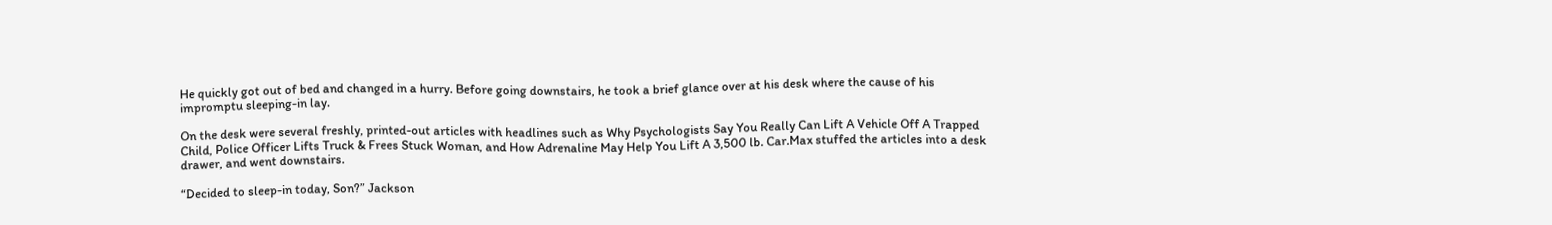He quickly got out of bed and changed in a hurry. Before going downstairs, he took a brief glance over at his desk where the cause of his impromptu sleeping-in lay.

On the desk were several freshly, printed-out articles with headlines such as Why Psychologists Say You Really Can Lift A Vehicle Off A Trapped Child, Police Officer Lifts Truck & Frees Stuck Woman, and How Adrenaline May Help You Lift A 3,500 lb. Car.Max stuffed the articles into a desk drawer, and went downstairs.

“Decided to sleep-in today, Son?” Jackson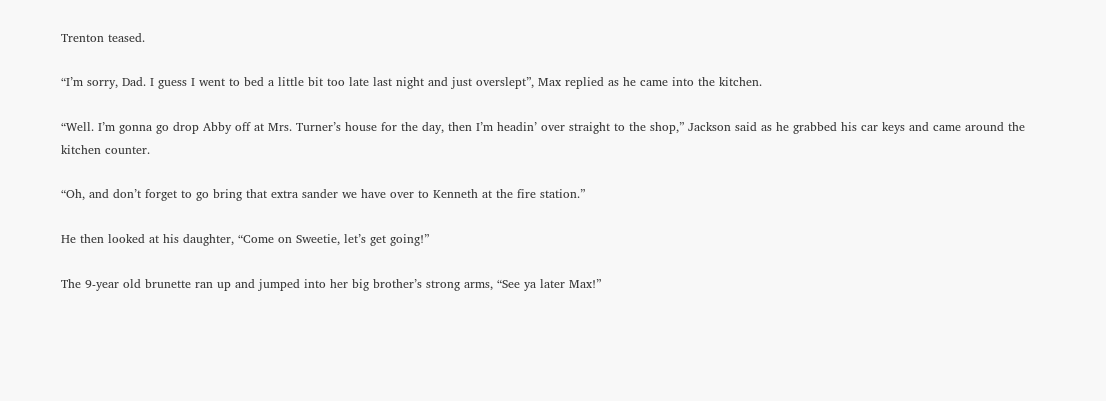Trenton teased.

“I’m sorry, Dad. I guess I went to bed a little bit too late last night and just overslept”, Max replied as he came into the kitchen.

“Well. I’m gonna go drop Abby off at Mrs. Turner’s house for the day, then I’m headin’ over straight to the shop,” Jackson said as he grabbed his car keys and came around the kitchen counter.

“Oh, and don’t forget to go bring that extra sander we have over to Kenneth at the fire station.”

He then looked at his daughter, “Come on Sweetie, let’s get going!”

The 9-year old brunette ran up and jumped into her big brother’s strong arms, “See ya later Max!”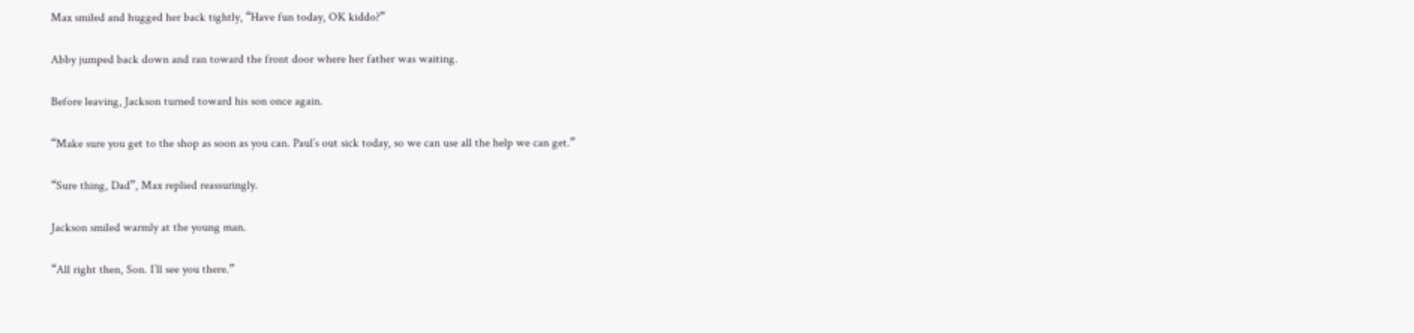Max smiled and hugged her back tightly, “Have fun today, OK kiddo?”

Abby jumped back down and ran toward the front door where her father was waiting.

Before leaving, Jackson turned toward his son once again.

“Make sure you get to the shop as soon as you can. Paul’s out sick today, so we can use all the help we can get.”

“Sure thing, Dad”, Max replied reassuringly.

Jackson smiled warmly at the young man.

“All right then, Son. I’ll see you there.”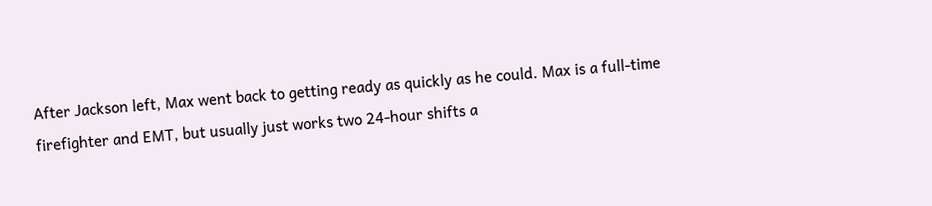After Jackson left, Max went back to getting ready as quickly as he could. Max is a full-time firefighter and EMT, but usually just works two 24-hour shifts a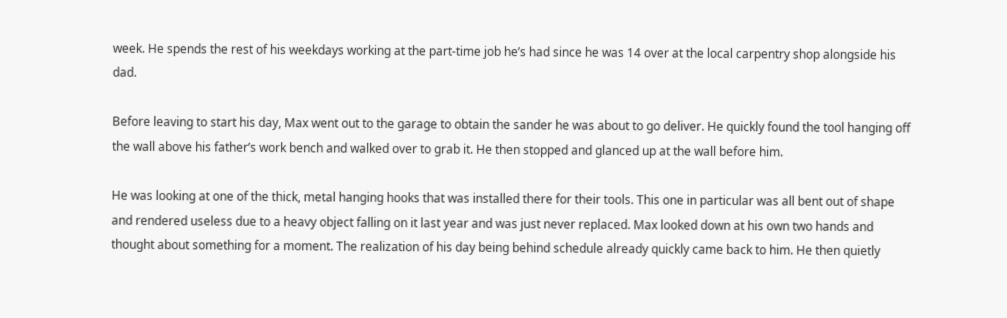week. He spends the rest of his weekdays working at the part-time job he’s had since he was 14 over at the local carpentry shop alongside his dad.

Before leaving to start his day, Max went out to the garage to obtain the sander he was about to go deliver. He quickly found the tool hanging off the wall above his father’s work bench and walked over to grab it. He then stopped and glanced up at the wall before him.

He was looking at one of the thick, metal hanging hooks that was installed there for their tools. This one in particular was all bent out of shape and rendered useless due to a heavy object falling on it last year and was just never replaced. Max looked down at his own two hands and thought about something for a moment. The realization of his day being behind schedule already quickly came back to him. He then quietly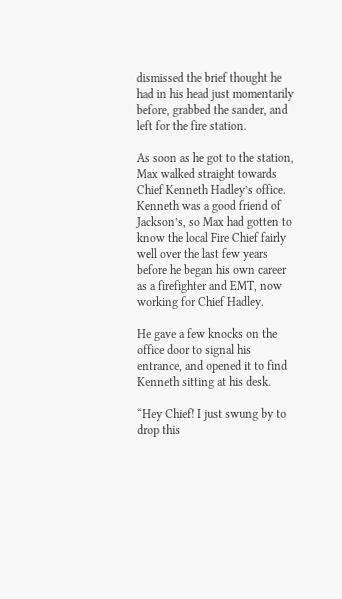dismissed the brief thought he had in his head just momentarily before, grabbed the sander, and left for the fire station.

As soon as he got to the station, Max walked straight towards Chief Kenneth Hadley’s office. Kenneth was a good friend of Jackson’s, so Max had gotten to know the local Fire Chief fairly well over the last few years before he began his own career as a firefighter and EMT, now working for Chief Hadley.

He gave a few knocks on the office door to signal his entrance, and opened it to find Kenneth sitting at his desk.

“Hey Chief! I just swung by to drop this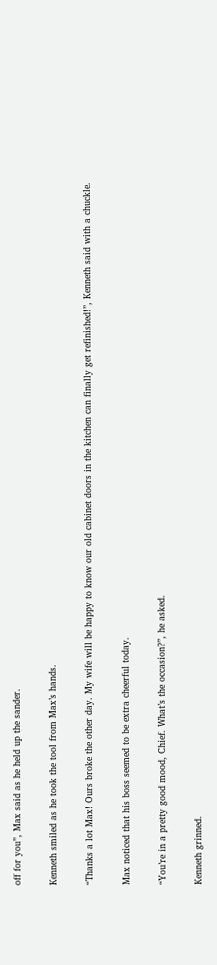off for you”, Max said as he held up the sander.

Kenneth smiled as he took the tool from Max’s hands.

“Thanks a lot Max! Ours broke the other day. My wife will be happy to know our old cabinet doors in the kitchen can finally get refinished!”, Kenneth said with a chuckle.

Max noticed that his boss seemed to be extra cheerful today.

“You’re in a pretty good mood, Chief. What’s the occasion?”, he asked.

Kenneth grinned.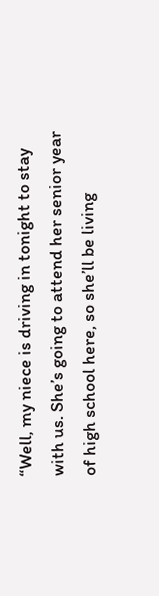“Well, my niece is driving in tonight to stay with us. She’s going to attend her senior year of high school here, so she’ll be living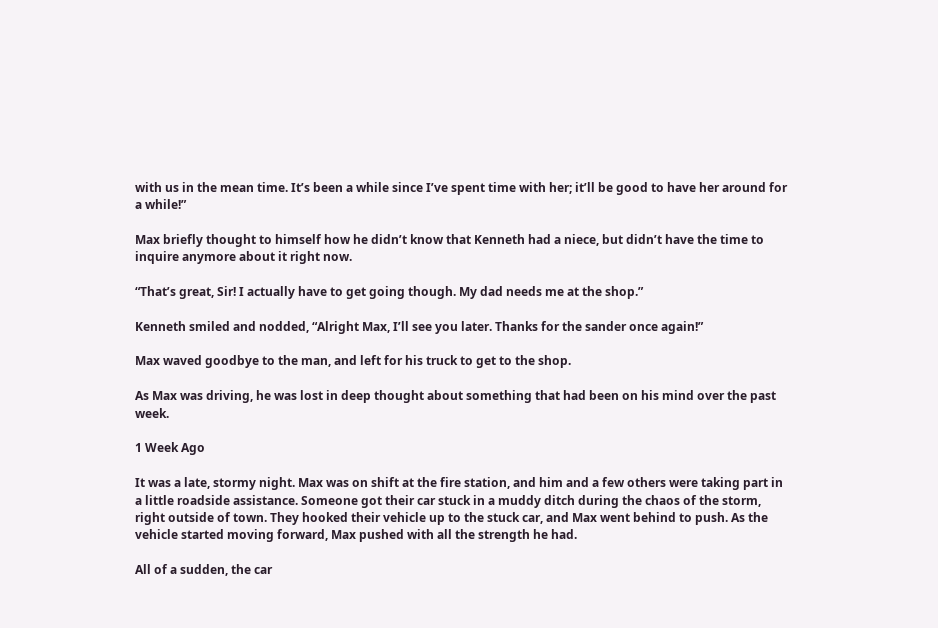with us in the mean time. It’s been a while since I’ve spent time with her; it’ll be good to have her around for a while!”

Max briefly thought to himself how he didn’t know that Kenneth had a niece, but didn’t have the time to inquire anymore about it right now.

“That’s great, Sir! I actually have to get going though. My dad needs me at the shop.”

Kenneth smiled and nodded, “Alright Max, I’ll see you later. Thanks for the sander once again!”

Max waved goodbye to the man, and left for his truck to get to the shop.

As Max was driving, he was lost in deep thought about something that had been on his mind over the past week.

1 Week Ago

It was a late, stormy night. Max was on shift at the fire station, and him and a few others were taking part in a little roadside assistance. Someone got their car stuck in a muddy ditch during the chaos of the storm, right outside of town. They hooked their vehicle up to the stuck car, and Max went behind to push. As the vehicle started moving forward, Max pushed with all the strength he had.

All of a sudden, the car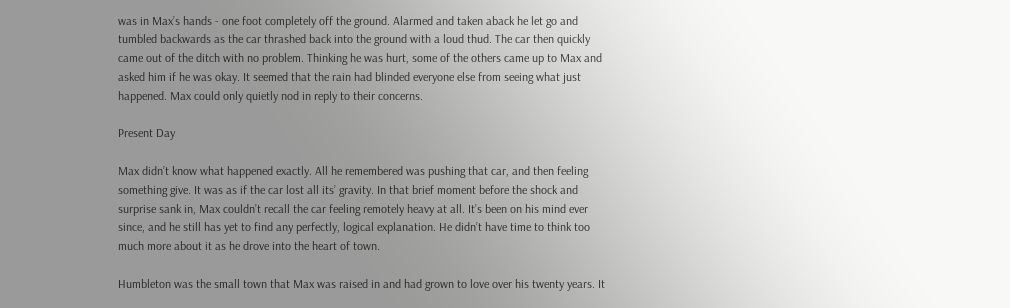was in Max’s hands - one foot completely off the ground. Alarmed and taken aback he let go and tumbled backwards as the car thrashed back into the ground with a loud thud. The car then quickly came out of the ditch with no problem. Thinking he was hurt, some of the others came up to Max and asked him if he was okay. It seemed that the rain had blinded everyone else from seeing what just happened. Max could only quietly nod in reply to their concerns.

Present Day

Max didn’t know what happened exactly. All he remembered was pushing that car, and then feeling something give. It was as if the car lost all its’ gravity. In that brief moment before the shock and surprise sank in, Max couldn’t recall the car feeling remotely heavy at all. It’s been on his mind ever since, and he still has yet to find any perfectly, logical explanation. He didn’t have time to think too much more about it as he drove into the heart of town.

Humbleton was the small town that Max was raised in and had grown to love over his twenty years. It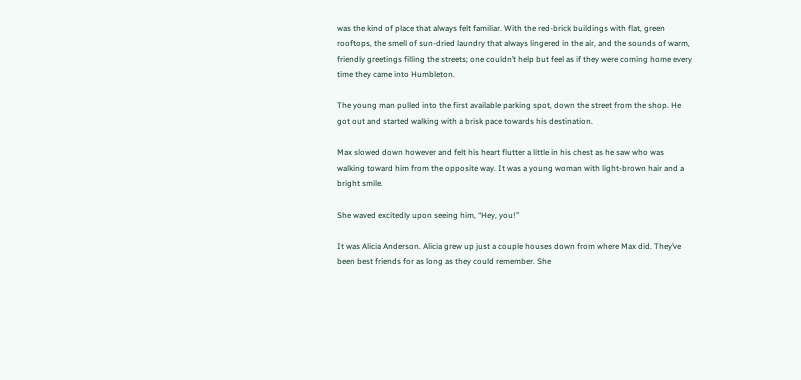was the kind of place that always felt familiar. With the red-brick buildings with flat, green rooftops, the smell of sun-dried laundry that always lingered in the air, and the sounds of warm, friendly greetings filling the streets; one couldn’t help but feel as if they were coming home every time they came into Humbleton.

The young man pulled into the first available parking spot, down the street from the shop. He got out and started walking with a brisk pace towards his destination.

Max slowed down however and felt his heart flutter a little in his chest as he saw who was walking toward him from the opposite way. It was a young woman with light-brown hair and a bright smile.

She waved excitedly upon seeing him, “Hey, you!”

It was Alicia Anderson. Alicia grew up just a couple houses down from where Max did. They’ve been best friends for as long as they could remember. She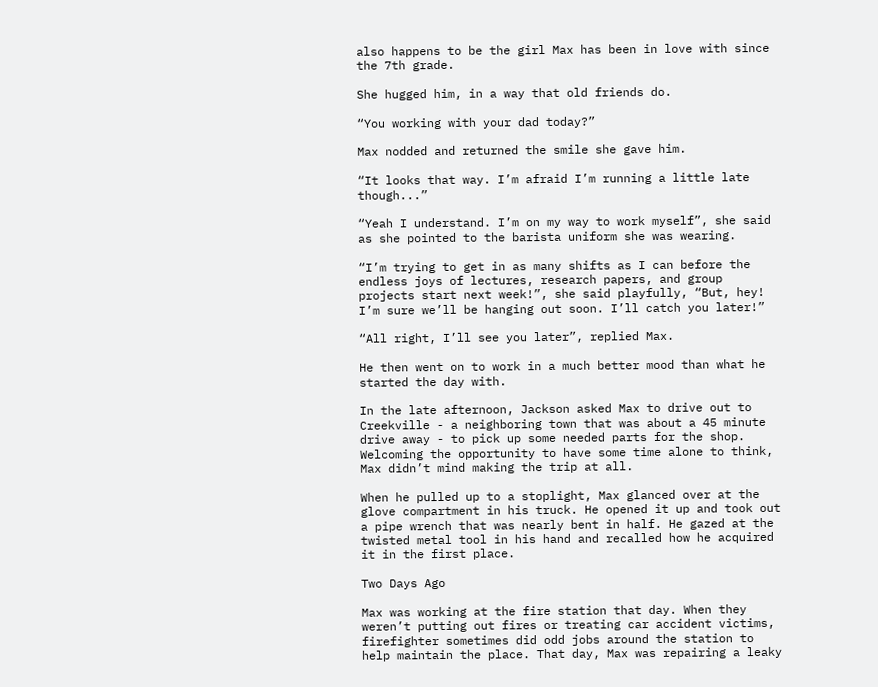also happens to be the girl Max has been in love with since the 7th grade.

She hugged him, in a way that old friends do.

“You working with your dad today?”

Max nodded and returned the smile she gave him.

“It looks that way. I’m afraid I’m running a little late though...”

“Yeah I understand. I’m on my way to work myself”, she said as she pointed to the barista uniform she was wearing.

“I’m trying to get in as many shifts as I can before the endless joys of lectures, research papers, and group projects start next week!”, she said playfully, “But, hey! I’m sure we’ll be hanging out soon. I’ll catch you later!”

“All right, I’ll see you later”, replied Max.

He then went on to work in a much better mood than what he started the day with.

In the late afternoon, Jackson asked Max to drive out to Creekville - a neighboring town that was about a 45 minute drive away - to pick up some needed parts for the shop. Welcoming the opportunity to have some time alone to think, Max didn’t mind making the trip at all.

When he pulled up to a stoplight, Max glanced over at the glove compartment in his truck. He opened it up and took out a pipe wrench that was nearly bent in half. He gazed at the twisted metal tool in his hand and recalled how he acquired it in the first place.

Two Days Ago

Max was working at the fire station that day. When they weren’t putting out fires or treating car accident victims, firefighter sometimes did odd jobs around the station to help maintain the place. That day, Max was repairing a leaky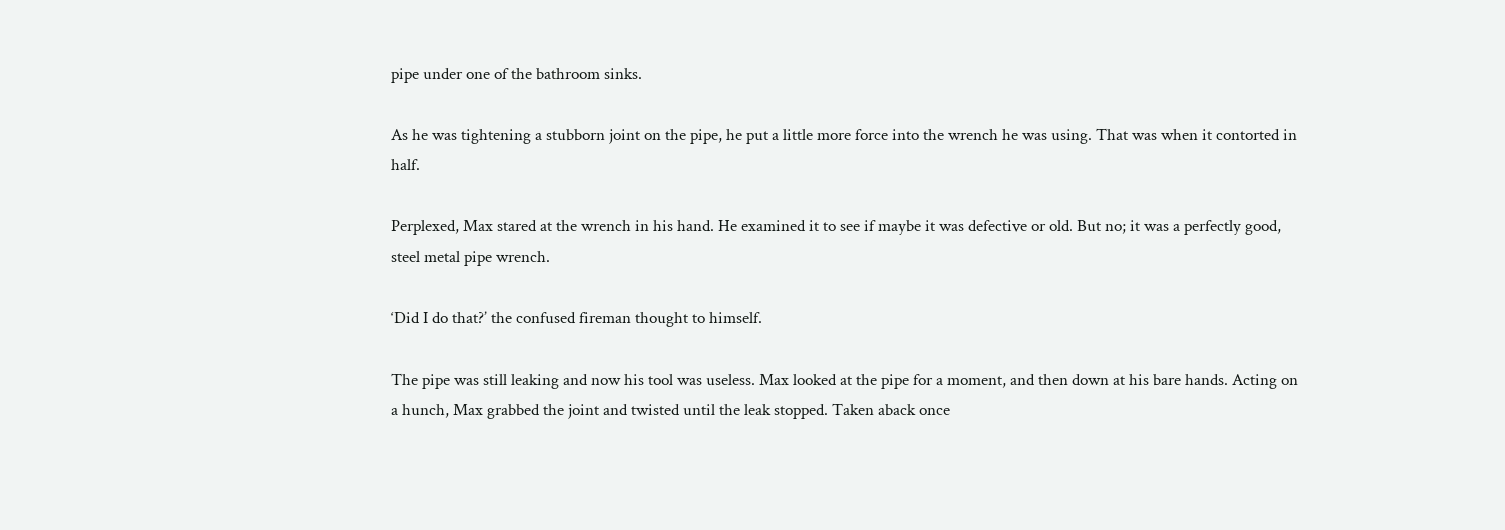pipe under one of the bathroom sinks.

As he was tightening a stubborn joint on the pipe, he put a little more force into the wrench he was using. That was when it contorted in half.

Perplexed, Max stared at the wrench in his hand. He examined it to see if maybe it was defective or old. But no; it was a perfectly good, steel metal pipe wrench.

‘Did I do that?’ the confused fireman thought to himself.

The pipe was still leaking and now his tool was useless. Max looked at the pipe for a moment, and then down at his bare hands. Acting on a hunch, Max grabbed the joint and twisted until the leak stopped. Taken aback once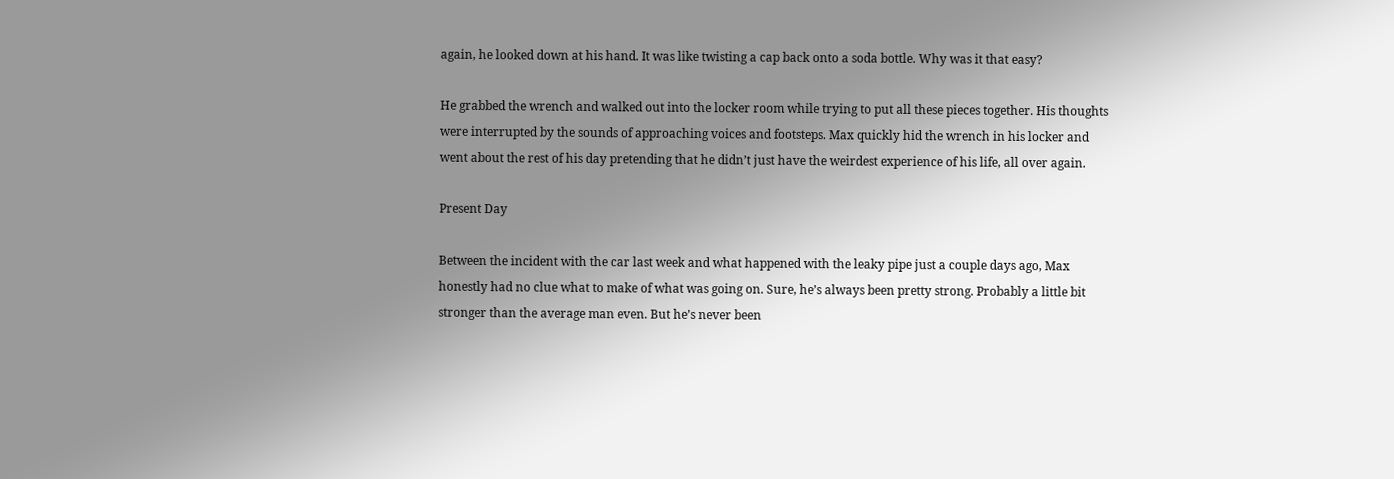again, he looked down at his hand. It was like twisting a cap back onto a soda bottle. Why was it that easy?

He grabbed the wrench and walked out into the locker room while trying to put all these pieces together. His thoughts were interrupted by the sounds of approaching voices and footsteps. Max quickly hid the wrench in his locker and went about the rest of his day pretending that he didn’t just have the weirdest experience of his life, all over again.

Present Day

Between the incident with the car last week and what happened with the leaky pipe just a couple days ago, Max honestly had no clue what to make of what was going on. Sure, he’s always been pretty strong. Probably a little bit stronger than the average man even. But he’s never been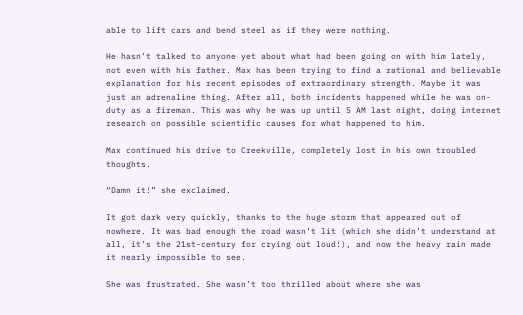able to lift cars and bend steel as if they were nothing.

He hasn’t talked to anyone yet about what had been going on with him lately, not even with his father. Max has been trying to find a rational and believable explanation for his recent episodes of extraordinary strength. Maybe it was just an adrenaline thing. After all, both incidents happened while he was on-duty as a fireman. This was why he was up until 5 AM last night, doing internet research on possible scientific causes for what happened to him.

Max continued his drive to Creekville, completely lost in his own troubled thoughts.

“Damn it!” she exclaimed.

It got dark very quickly, thanks to the huge storm that appeared out of nowhere. It was bad enough the road wasn’t lit (which she didn’t understand at all, it’s the 21st-century for crying out loud!), and now the heavy rain made it nearly impossible to see.

She was frustrated. She wasn’t too thrilled about where she was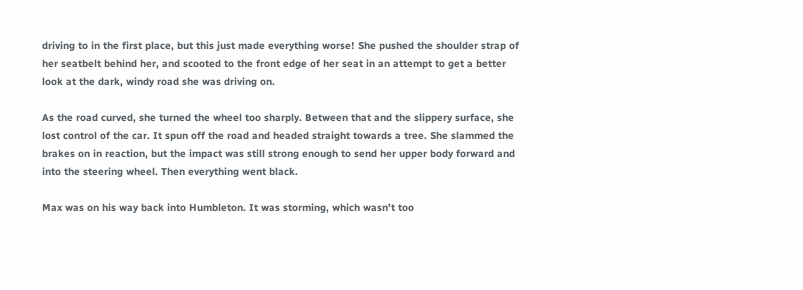driving to in the first place, but this just made everything worse! She pushed the shoulder strap of her seatbelt behind her, and scooted to the front edge of her seat in an attempt to get a better look at the dark, windy road she was driving on.

As the road curved, she turned the wheel too sharply. Between that and the slippery surface, she lost control of the car. It spun off the road and headed straight towards a tree. She slammed the brakes on in reaction, but the impact was still strong enough to send her upper body forward and into the steering wheel. Then everything went black.

Max was on his way back into Humbleton. It was storming, which wasn’t too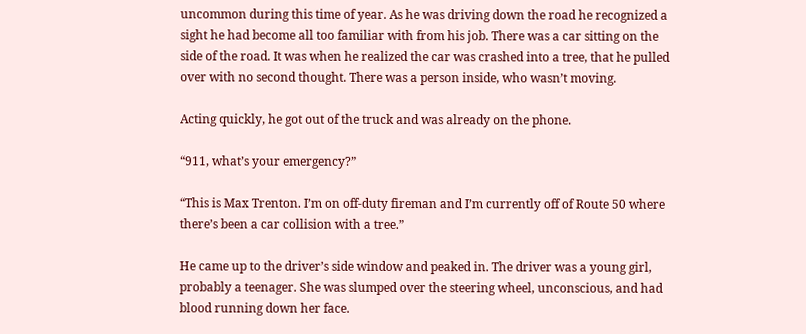uncommon during this time of year. As he was driving down the road he recognized a sight he had become all too familiar with from his job. There was a car sitting on the side of the road. It was when he realized the car was crashed into a tree, that he pulled over with no second thought. There was a person inside, who wasn’t moving.

Acting quickly, he got out of the truck and was already on the phone.

“911, what’s your emergency?”

“This is Max Trenton. I’m on off-duty fireman and I’m currently off of Route 50 where there’s been a car collision with a tree.”

He came up to the driver’s side window and peaked in. The driver was a young girl, probably a teenager. She was slumped over the steering wheel, unconscious, and had blood running down her face.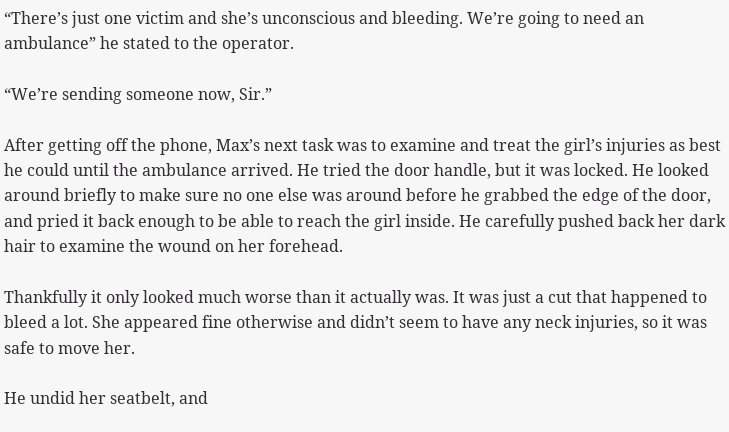“There’s just one victim and she’s unconscious and bleeding. We’re going to need an ambulance” he stated to the operator.

“We’re sending someone now, Sir.”

After getting off the phone, Max’s next task was to examine and treat the girl’s injuries as best he could until the ambulance arrived. He tried the door handle, but it was locked. He looked around briefly to make sure no one else was around before he grabbed the edge of the door, and pried it back enough to be able to reach the girl inside. He carefully pushed back her dark hair to examine the wound on her forehead.

Thankfully it only looked much worse than it actually was. It was just a cut that happened to bleed a lot. She appeared fine otherwise and didn’t seem to have any neck injuries, so it was safe to move her.

He undid her seatbelt, and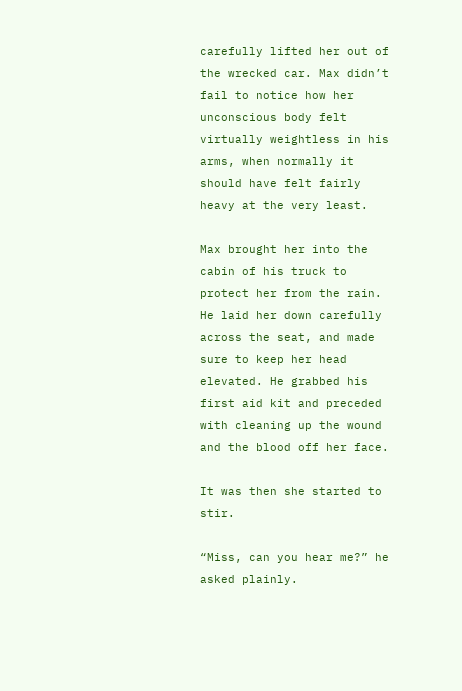carefully lifted her out of the wrecked car. Max didn’t fail to notice how her unconscious body felt virtually weightless in his arms, when normally it should have felt fairly heavy at the very least.

Max brought her into the cabin of his truck to protect her from the rain. He laid her down carefully across the seat, and made sure to keep her head elevated. He grabbed his first aid kit and preceded with cleaning up the wound and the blood off her face.

It was then she started to stir.

“Miss, can you hear me?” he asked plainly.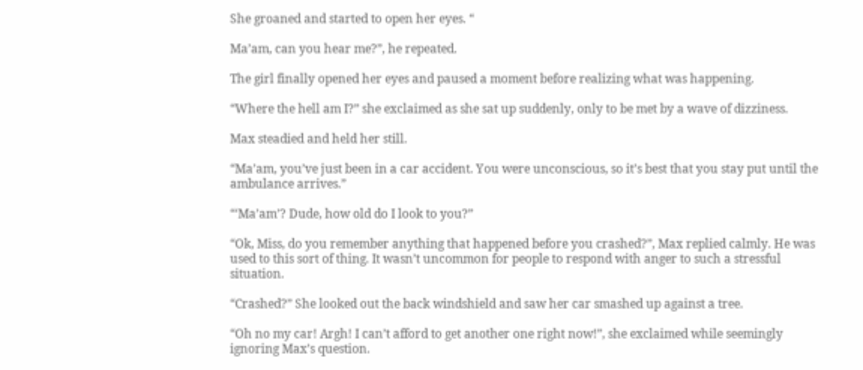She groaned and started to open her eyes. “

Ma’am, can you hear me?”, he repeated.

The girl finally opened her eyes and paused a moment before realizing what was happening.

“Where the hell am I?” she exclaimed as she sat up suddenly, only to be met by a wave of dizziness.

Max steadied and held her still.

“Ma’am, you’ve just been in a car accident. You were unconscious, so it’s best that you stay put until the ambulance arrives.”

“‘Ma’am’? Dude, how old do I look to you?”

“Ok, Miss, do you remember anything that happened before you crashed?”, Max replied calmly. He was used to this sort of thing. It wasn’t uncommon for people to respond with anger to such a stressful situation.

“Crashed?” She looked out the back windshield and saw her car smashed up against a tree.

“Oh no my car! Argh! I can’t afford to get another one right now!”, she exclaimed while seemingly ignoring Max’s question.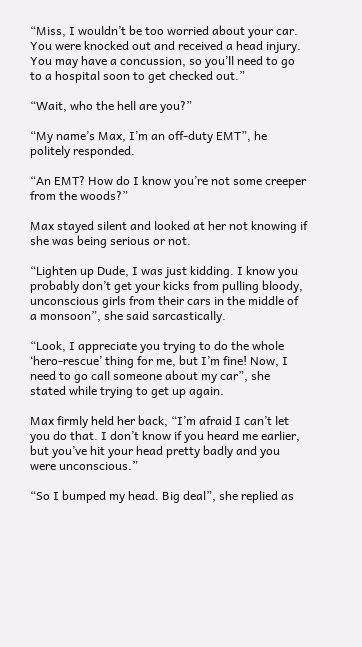“Miss, I wouldn’t be too worried about your car. You were knocked out and received a head injury. You may have a concussion, so you’ll need to go to a hospital soon to get checked out.”

“Wait, who the hell are you?”

“My name’s Max, I’m an off-duty EMT”, he politely responded.

“An EMT? How do I know you’re not some creeper from the woods?”

Max stayed silent and looked at her not knowing if she was being serious or not.

“Lighten up Dude, I was just kidding. I know you probably don’t get your kicks from pulling bloody, unconscious girls from their cars in the middle of a monsoon”, she said sarcastically.

“Look, I appreciate you trying to do the whole ‘hero-rescue’ thing for me, but I’m fine! Now, I need to go call someone about my car”, she stated while trying to get up again.

Max firmly held her back, “I’m afraid I can’t let you do that. I don’t know if you heard me earlier, but you’ve hit your head pretty badly and you were unconscious.”

“So I bumped my head. Big deal”, she replied as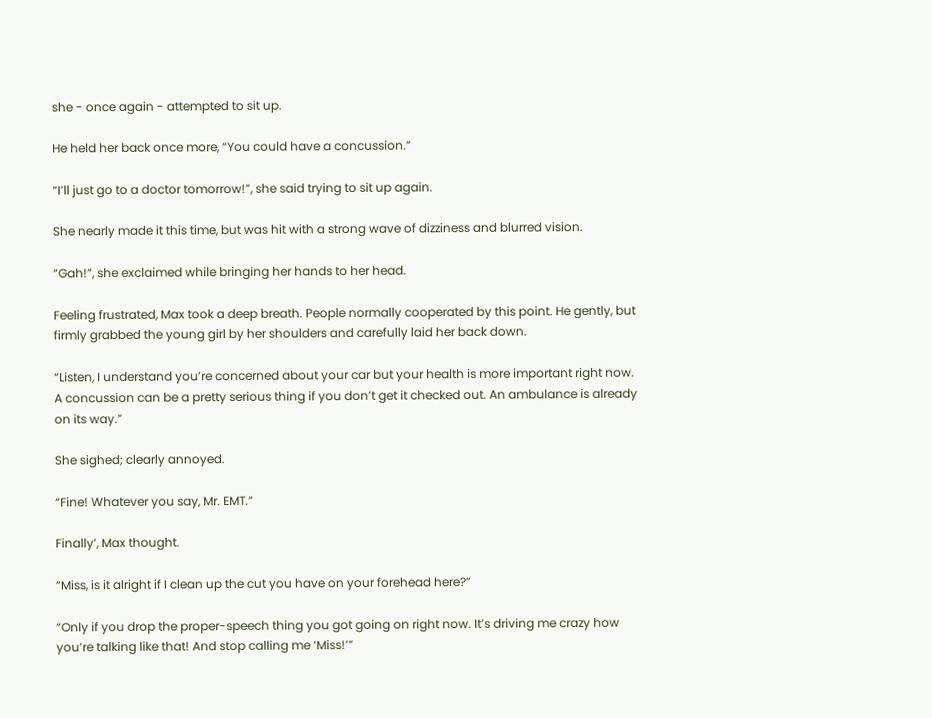she - once again - attempted to sit up.

He held her back once more, “You could have a concussion.”

“I’ll just go to a doctor tomorrow!”, she said trying to sit up again.

She nearly made it this time, but was hit with a strong wave of dizziness and blurred vision.

“Gah!”, she exclaimed while bringing her hands to her head.

Feeling frustrated, Max took a deep breath. People normally cooperated by this point. He gently, but firmly grabbed the young girl by her shoulders and carefully laid her back down.

“Listen, I understand you’re concerned about your car but your health is more important right now. A concussion can be a pretty serious thing if you don’t get it checked out. An ambulance is already on its way.”

She sighed; clearly annoyed.

“Fine! Whatever you say, Mr. EMT.”

Finally’, Max thought.

“Miss, is it alright if I clean up the cut you have on your forehead here?”

“Only if you drop the proper-speech thing you got going on right now. It’s driving me crazy how you’re talking like that! And stop calling me ‘Miss!’”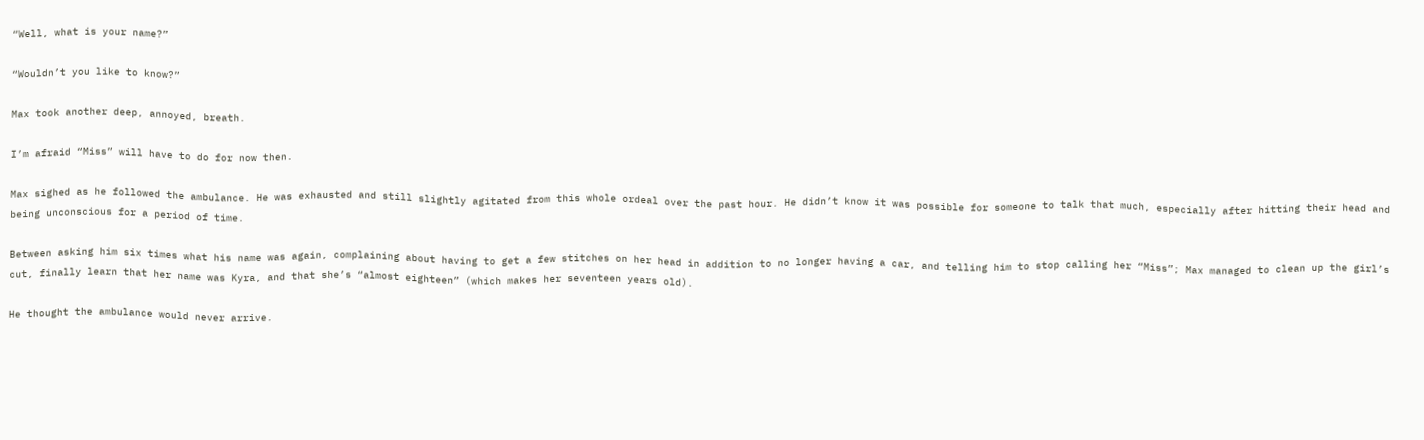“Well, what is your name?”

“Wouldn’t you like to know?”

Max took another deep, annoyed, breath.

I’m afraid “Miss” will have to do for now then.

Max sighed as he followed the ambulance. He was exhausted and still slightly agitated from this whole ordeal over the past hour. He didn’t know it was possible for someone to talk that much, especially after hitting their head and being unconscious for a period of time.

Between asking him six times what his name was again, complaining about having to get a few stitches on her head in addition to no longer having a car, and telling him to stop calling her “Miss”; Max managed to clean up the girl’s cut, finally learn that her name was Kyra, and that she’s “almost eighteen” (which makes her seventeen years old).

He thought the ambulance would never arrive.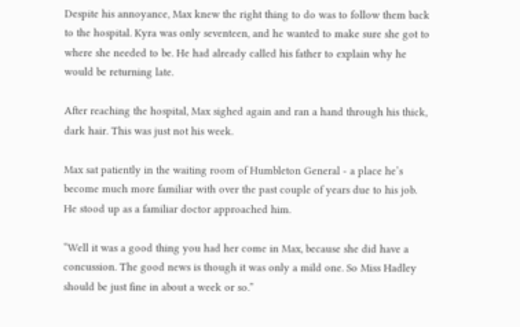Despite his annoyance, Max knew the right thing to do was to follow them back to the hospital. Kyra was only seventeen, and he wanted to make sure she got to where she needed to be. He had already called his father to explain why he would be returning late.

After reaching the hospital, Max sighed again and ran a hand through his thick, dark hair. This was just not his week.

Max sat patiently in the waiting room of Humbleton General - a place he’s become much more familiar with over the past couple of years due to his job. He stood up as a familiar doctor approached him.

“Well it was a good thing you had her come in Max, because she did have a concussion. The good news is though it was only a mild one. So Miss Hadley should be just fine in about a week or so.”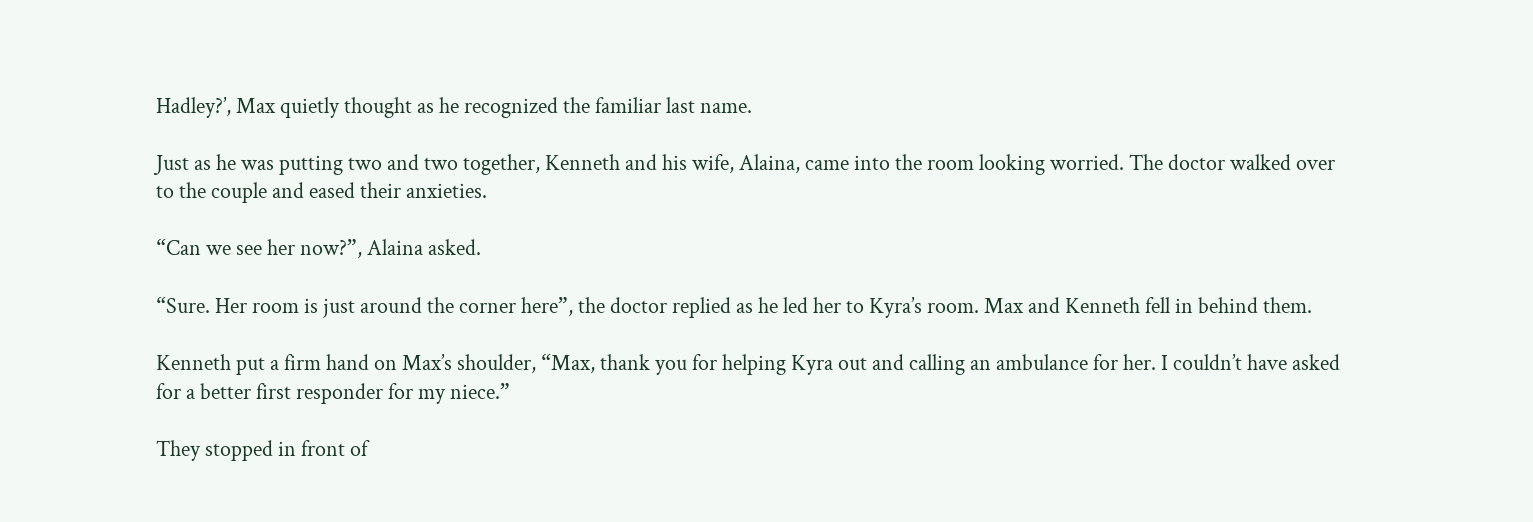Hadley?’, Max quietly thought as he recognized the familiar last name.

Just as he was putting two and two together, Kenneth and his wife, Alaina, came into the room looking worried. The doctor walked over to the couple and eased their anxieties.

“Can we see her now?”, Alaina asked.

“Sure. Her room is just around the corner here”, the doctor replied as he led her to Kyra’s room. Max and Kenneth fell in behind them.

Kenneth put a firm hand on Max’s shoulder, “Max, thank you for helping Kyra out and calling an ambulance for her. I couldn’t have asked for a better first responder for my niece.”

They stopped in front of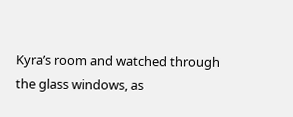Kyra’s room and watched through the glass windows, as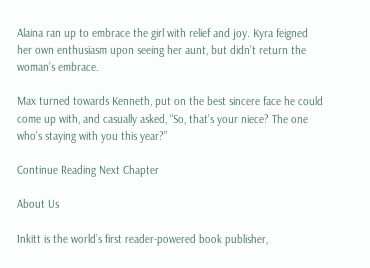Alaina ran up to embrace the girl with relief and joy. Kyra feigned her own enthusiasm upon seeing her aunt, but didn’t return the woman’s embrace.

Max turned towards Kenneth, put on the best sincere face he could come up with, and casually asked, “So, that’s your niece? The one who’s staying with you this year?”

Continue Reading Next Chapter

About Us

Inkitt is the world’s first reader-powered book publisher,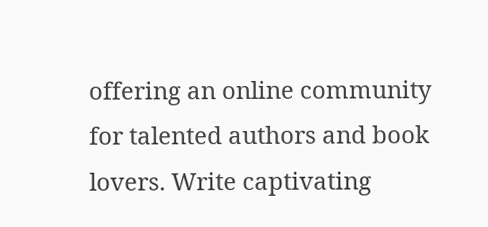offering an online community for talented authors and book lovers. Write captivating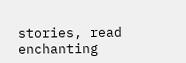stories, read enchanting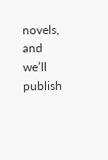novels, and we’ll publish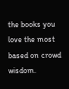the books you love the most based on crowd wisdom.